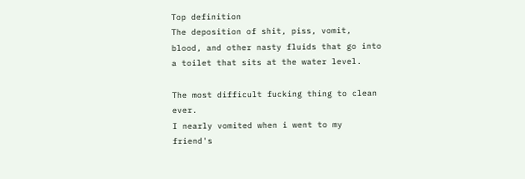Top definition
The deposition of shit, piss, vomit, blood, and other nasty fluids that go into a toilet that sits at the water level.

The most difficult fucking thing to clean ever.
I nearly vomited when i went to my friend's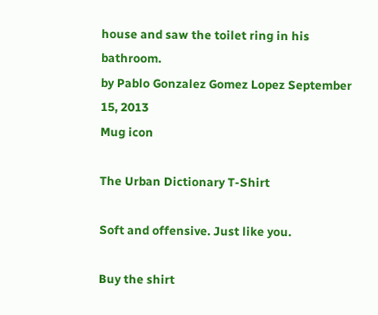house and saw the toilet ring in his bathroom.
by Pablo Gonzalez Gomez Lopez September 15, 2013
Mug icon

The Urban Dictionary T-Shirt

Soft and offensive. Just like you.

Buy the shirt